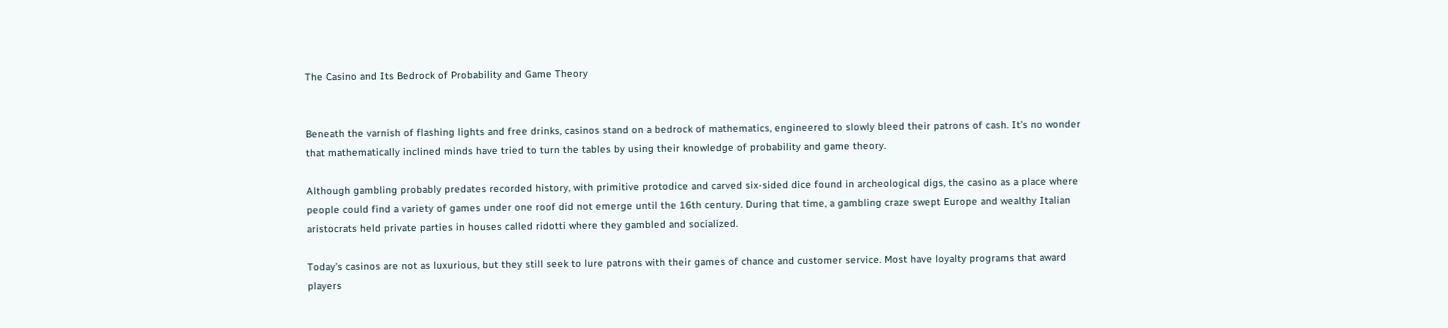The Casino and Its Bedrock of Probability and Game Theory


Beneath the varnish of flashing lights and free drinks, casinos stand on a bedrock of mathematics, engineered to slowly bleed their patrons of cash. It’s no wonder that mathematically inclined minds have tried to turn the tables by using their knowledge of probability and game theory.

Although gambling probably predates recorded history, with primitive protodice and carved six-sided dice found in archeological digs, the casino as a place where people could find a variety of games under one roof did not emerge until the 16th century. During that time, a gambling craze swept Europe and wealthy Italian aristocrats held private parties in houses called ridotti where they gambled and socialized.

Today’s casinos are not as luxurious, but they still seek to lure patrons with their games of chance and customer service. Most have loyalty programs that award players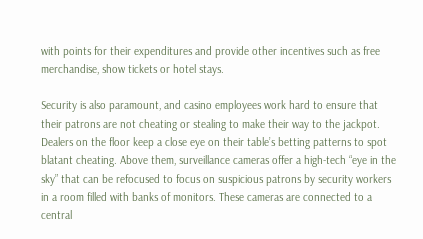with points for their expenditures and provide other incentives such as free merchandise, show tickets or hotel stays.

Security is also paramount, and casino employees work hard to ensure that their patrons are not cheating or stealing to make their way to the jackpot. Dealers on the floor keep a close eye on their table’s betting patterns to spot blatant cheating. Above them, surveillance cameras offer a high-tech “eye in the sky” that can be refocused to focus on suspicious patrons by security workers in a room filled with banks of monitors. These cameras are connected to a central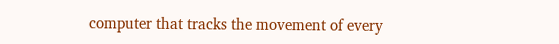computer that tracks the movement of every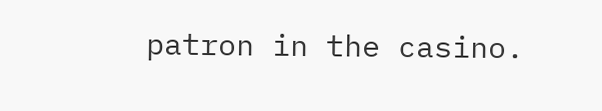patron in the casino.